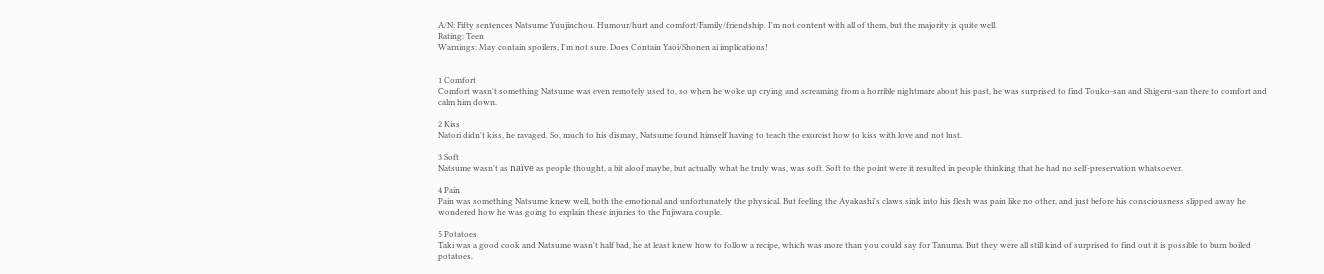A/N: Fifty sentences Natsume Yuujinchou. Humour/hurt and comfort/Family/friendship. I'm not content with all of them, but the majority is quite well.
Rating: Teen
Warnings: May contain spoilers, I'm not sure. Does Contain Yaoi/Shonen ai implications!


1 Comfort
Comfort wasn't something Natsume was even remotely used to, so when he woke up crying and screaming from a horrible nightmare about his past, he was surprised to find Touko-san and Shigeru-san there to comfort and calm him down.

2 Kiss
Natori didn't kiss, he ravaged. So, much to his dismay, Natsume found himself having to teach the exorcist how to kiss with love and not lust.

3 Soft
Natsume wasn't as naïve as people thought, a bit aloof maybe, but actually what he truly was, was soft. Soft to the point were it resulted in people thinking that he had no self-preservation whatsoever.

4 Pain
Pain was something Natsume knew well, both the emotional and unfortunately the physical. But feeling the Ayakashi's claws sink into his flesh was pain like no other, and just before his consciousness slipped away he wondered how he was going to explain these injuries to the Fujiwara couple.

5 Potatoes
Taki was a good cook and Natsume wasn't half bad, he at least knew how to follow a recipe, which was more than you could say for Tanuma. But they were all still kind of surprised to find out it is possible to burn boiled potatoes.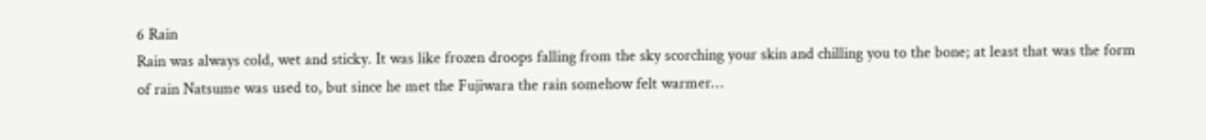6 Rain
Rain was always cold, wet and sticky. It was like frozen droops falling from the sky scorching your skin and chilling you to the bone; at least that was the form of rain Natsume was used to, but since he met the Fujiwara the rain somehow felt warmer…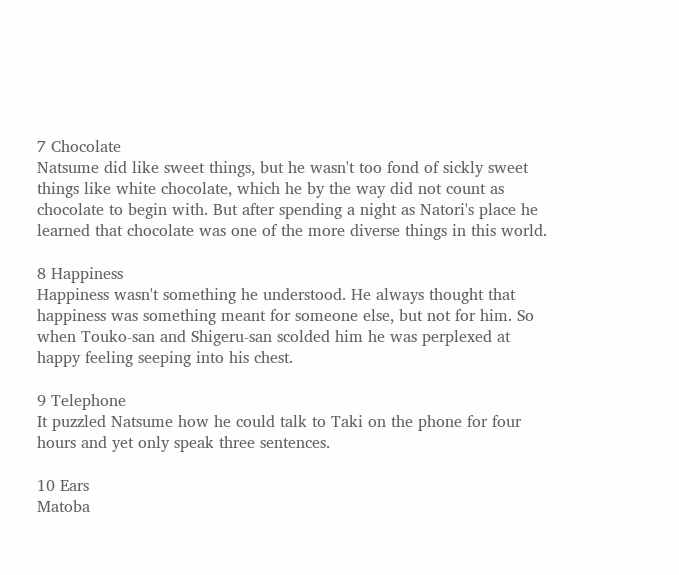7 Chocolate
Natsume did like sweet things, but he wasn't too fond of sickly sweet things like white chocolate, which he by the way did not count as chocolate to begin with. But after spending a night as Natori's place he learned that chocolate was one of the more diverse things in this world.

8 Happiness
Happiness wasn't something he understood. He always thought that happiness was something meant for someone else, but not for him. So when Touko-san and Shigeru-san scolded him he was perplexed at happy feeling seeping into his chest.

9 Telephone
It puzzled Natsume how he could talk to Taki on the phone for four hours and yet only speak three sentences.

10 Ears
Matoba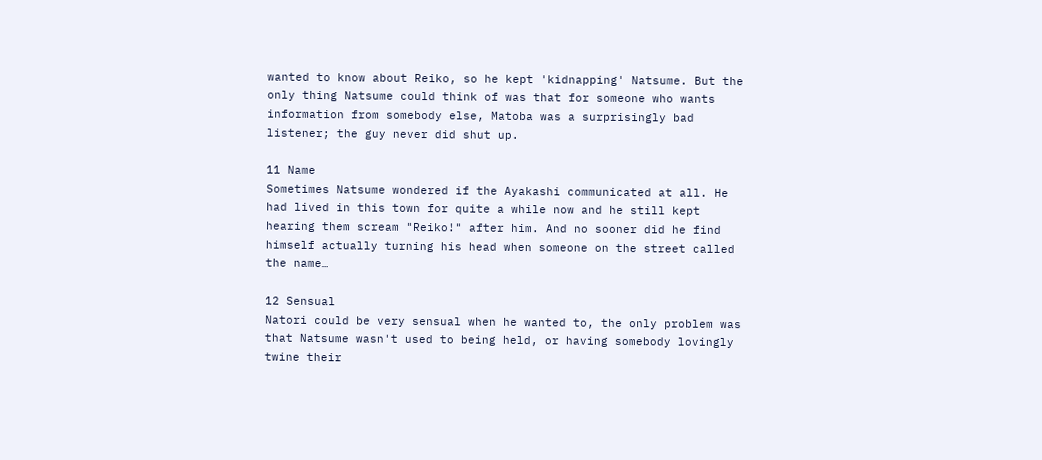wanted to know about Reiko, so he kept 'kidnapping' Natsume. But the only thing Natsume could think of was that for someone who wants information from somebody else, Matoba was a surprisingly bad listener; the guy never did shut up.

11 Name
Sometimes Natsume wondered if the Ayakashi communicated at all. He had lived in this town for quite a while now and he still kept hearing them scream "Reiko!" after him. And no sooner did he find himself actually turning his head when someone on the street called the name…

12 Sensual
Natori could be very sensual when he wanted to, the only problem was that Natsume wasn't used to being held, or having somebody lovingly twine their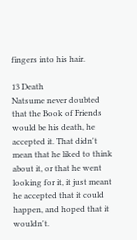fingers into his hair.

13 Death
Natsume never doubted that the Book of Friends would be his death, he accepted it. That didn't mean that he liked to think about it, or that he went looking for it, it just meant he accepted that it could happen, and hoped that it wouldn't.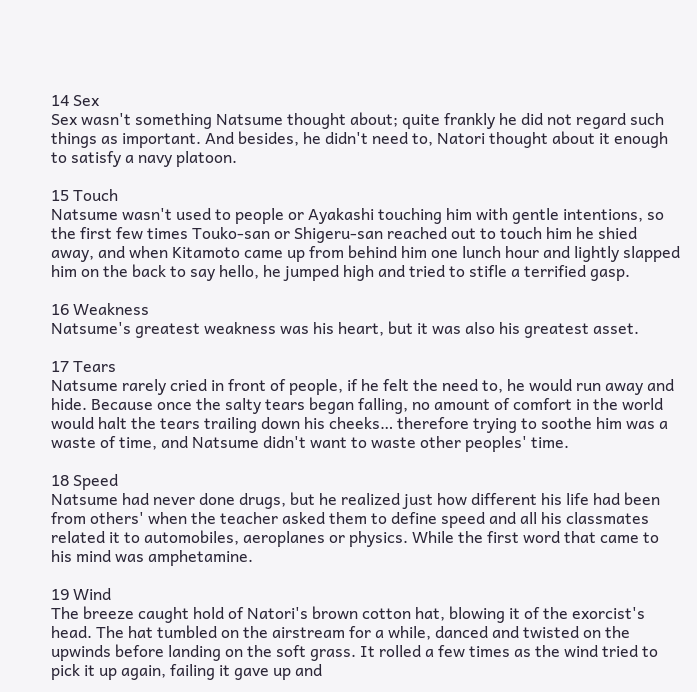14 Sex
Sex wasn't something Natsume thought about; quite frankly he did not regard such things as important. And besides, he didn't need to, Natori thought about it enough to satisfy a navy platoon.

15 Touch
Natsume wasn't used to people or Ayakashi touching him with gentle intentions, so the first few times Touko-san or Shigeru-san reached out to touch him he shied away, and when Kitamoto came up from behind him one lunch hour and lightly slapped him on the back to say hello, he jumped high and tried to stifle a terrified gasp.

16 Weakness
Natsume's greatest weakness was his heart, but it was also his greatest asset.

17 Tears
Natsume rarely cried in front of people, if he felt the need to, he would run away and hide. Because once the salty tears began falling, no amount of comfort in the world would halt the tears trailing down his cheeks… therefore trying to soothe him was a waste of time, and Natsume didn't want to waste other peoples' time.

18 Speed
Natsume had never done drugs, but he realized just how different his life had been from others' when the teacher asked them to define speed and all his classmates related it to automobiles, aeroplanes or physics. While the first word that came to his mind was amphetamine.

19 Wind
The breeze caught hold of Natori's brown cotton hat, blowing it of the exorcist's head. The hat tumbled on the airstream for a while, danced and twisted on the upwinds before landing on the soft grass. It rolled a few times as the wind tried to pick it up again, failing it gave up and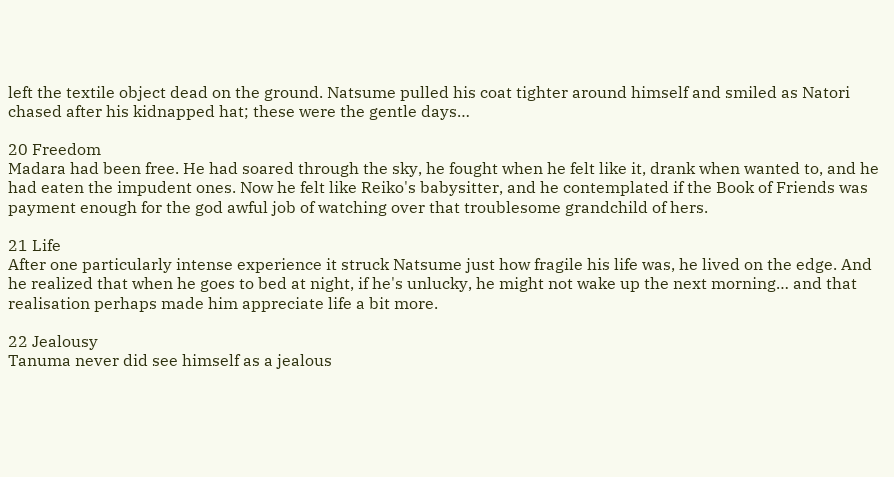left the textile object dead on the ground. Natsume pulled his coat tighter around himself and smiled as Natori chased after his kidnapped hat; these were the gentle days…

20 Freedom
Madara had been free. He had soared through the sky, he fought when he felt like it, drank when wanted to, and he had eaten the impudent ones. Now he felt like Reiko's babysitter, and he contemplated if the Book of Friends was payment enough for the god awful job of watching over that troublesome grandchild of hers.

21 Life
After one particularly intense experience it struck Natsume just how fragile his life was, he lived on the edge. And he realized that when he goes to bed at night, if he's unlucky, he might not wake up the next morning… and that realisation perhaps made him appreciate life a bit more.

22 Jealousy
Tanuma never did see himself as a jealous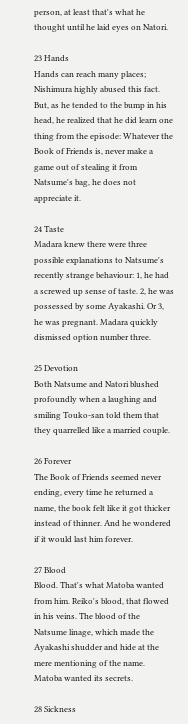person, at least that's what he thought until he laid eyes on Natori.

23 Hands
Hands can reach many places; Nishimura highly abused this fact. But, as he tended to the bump in his head, he realized that he did learn one thing from the episode: Whatever the Book of Friends is, never make a game out of stealing it from Natsume's bag, he does not appreciate it.

24 Taste
Madara knew there were three possible explanations to Natsume's recently strange behaviour: 1, he had a screwed up sense of taste. 2, he was possessed by some Ayakashi. Or 3, he was pregnant. Madara quickly dismissed option number three.

25 Devotion
Both Natsume and Natori blushed profoundly when a laughing and smiling Touko-san told them that they quarrelled like a married couple.

26 Forever
The Book of Friends seemed never ending, every time he returned a name, the book felt like it got thicker instead of thinner. And he wondered if it would last him forever.

27 Blood
Blood. That's what Matoba wanted from him. Reiko's blood, that flowed in his veins. The blood of the Natsume linage, which made the Ayakashi shudder and hide at the mere mentioning of the name. Matoba wanted its secrets.

28 Sickness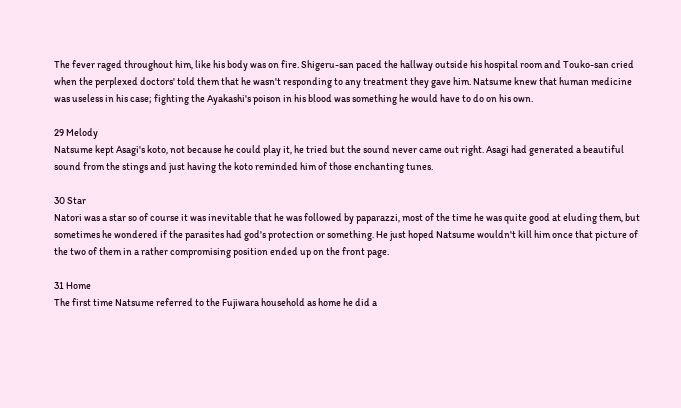The fever raged throughout him, like his body was on fire. Shigeru-san paced the hallway outside his hospital room and Touko-san cried when the perplexed doctors' told them that he wasn't responding to any treatment they gave him. Natsume knew that human medicine was useless in his case; fighting the Ayakashi's poison in his blood was something he would have to do on his own.

29 Melody
Natsume kept Asagi's koto, not because he could play it, he tried but the sound never came out right. Asagi had generated a beautiful sound from the stings and just having the koto reminded him of those enchanting tunes.

30 Star
Natori was a star so of course it was inevitable that he was followed by paparazzi, most of the time he was quite good at eluding them, but sometimes he wondered if the parasites had god's protection or something. He just hoped Natsume wouldn't kill him once that picture of the two of them in a rather compromising position ended up on the front page.

31 Home
The first time Natsume referred to the Fujiwara household as home he did a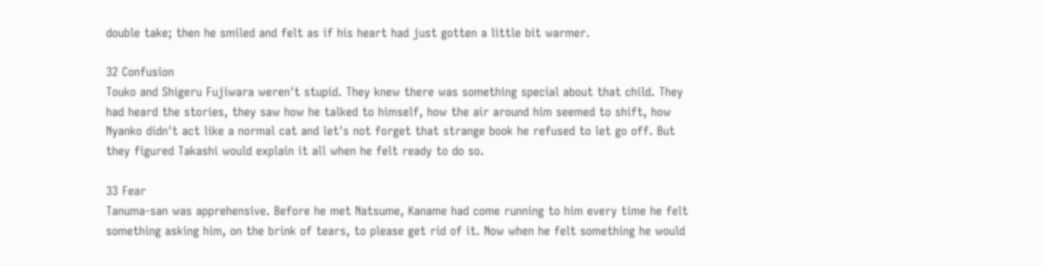double take; then he smiled and felt as if his heart had just gotten a little bit warmer.

32 Confusion
Touko and Shigeru Fujiwara weren't stupid. They knew there was something special about that child. They had heard the stories, they saw how he talked to himself, how the air around him seemed to shift, how Nyanko didn't act like a normal cat and let's not forget that strange book he refused to let go off. But they figured Takashi would explain it all when he felt ready to do so.

33 Fear
Tanuma-san was apprehensive. Before he met Natsume, Kaname had come running to him every time he felt something asking him, on the brink of tears, to please get rid of it. Now when he felt something he would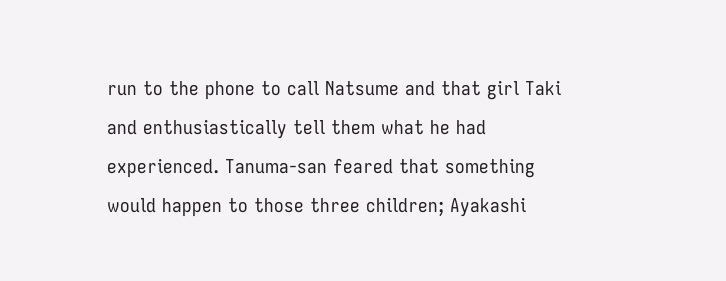run to the phone to call Natsume and that girl Taki and enthusiastically tell them what he had experienced. Tanuma-san feared that something would happen to those three children; Ayakashi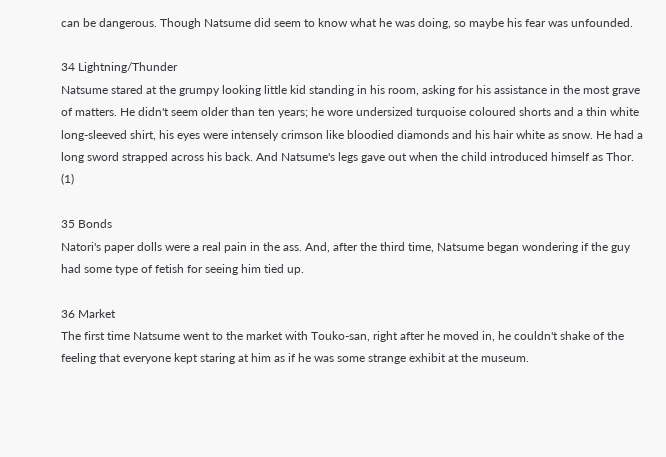can be dangerous. Though Natsume did seem to know what he was doing, so maybe his fear was unfounded.

34 Lightning/Thunder
Natsume stared at the grumpy looking little kid standing in his room, asking for his assistance in the most grave of matters. He didn't seem older than ten years; he wore undersized turquoise coloured shorts and a thin white long-sleeved shirt, his eyes were intensely crimson like bloodied diamonds and his hair white as snow. He had a long sword strapped across his back. And Natsume's legs gave out when the child introduced himself as Thor. (1)

35 Bonds
Natori's paper dolls were a real pain in the ass. And, after the third time, Natsume began wondering if the guy had some type of fetish for seeing him tied up.

36 Market
The first time Natsume went to the market with Touko-san, right after he moved in, he couldn't shake of the feeling that everyone kept staring at him as if he was some strange exhibit at the museum.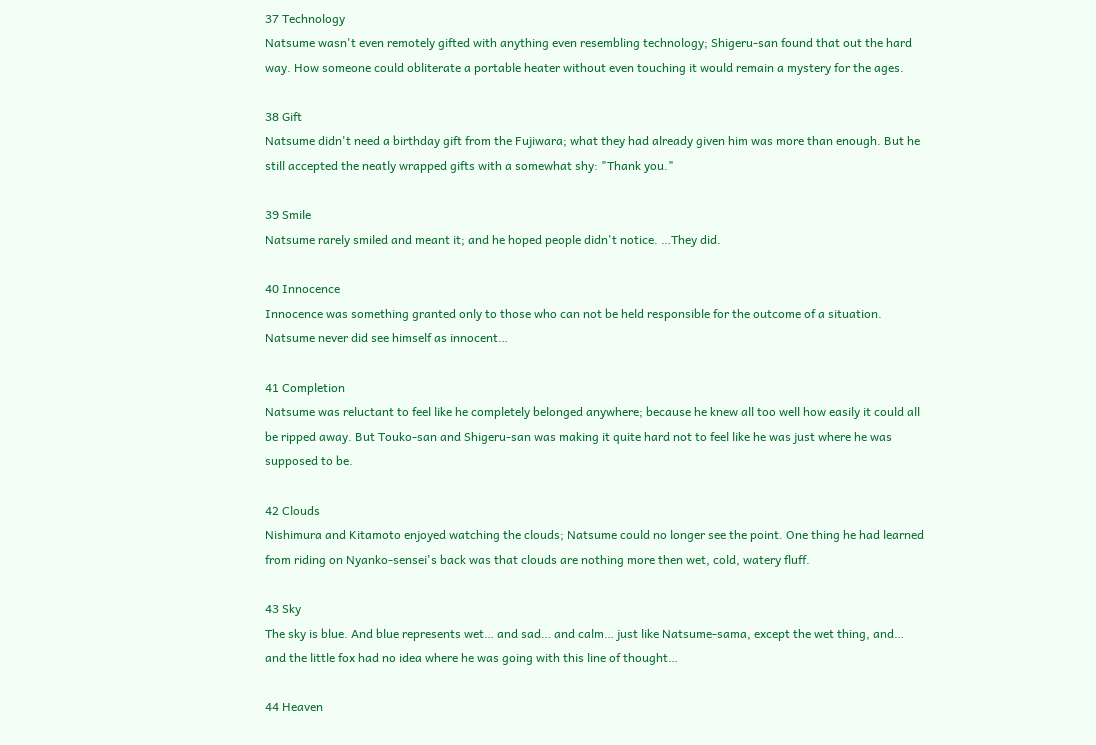37 Technology
Natsume wasn't even remotely gifted with anything even resembling technology; Shigeru-san found that out the hard way. How someone could obliterate a portable heater without even touching it would remain a mystery for the ages.

38 Gift
Natsume didn't need a birthday gift from the Fujiwara; what they had already given him was more than enough. But he still accepted the neatly wrapped gifts with a somewhat shy: "Thank you."

39 Smile
Natsume rarely smiled and meant it; and he hoped people didn't notice. …They did.

40 Innocence
Innocence was something granted only to those who can not be held responsible for the outcome of a situation. Natsume never did see himself as innocent…

41 Completion
Natsume was reluctant to feel like he completely belonged anywhere; because he knew all too well how easily it could all be ripped away. But Touko-san and Shigeru-san was making it quite hard not to feel like he was just where he was supposed to be.

42 Clouds
Nishimura and Kitamoto enjoyed watching the clouds; Natsume could no longer see the point. One thing he had learned from riding on Nyanko-sensei's back was that clouds are nothing more then wet, cold, watery fluff.

43 Sky
The sky is blue. And blue represents wet… and sad… and calm… just like Natsume-sama, except the wet thing, and… and the little fox had no idea where he was going with this line of thought…

44 Heaven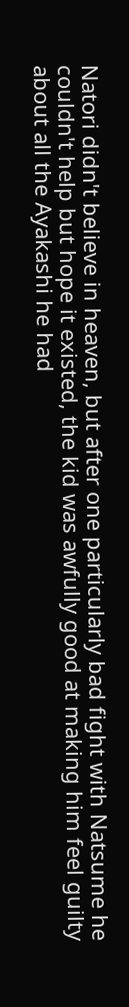Natori didn't believe in heaven, but after one particularly bad fight with Natsume he couldn't help but hope it existed, the kid was awfully good at making him feel guilty about all the Ayakashi he had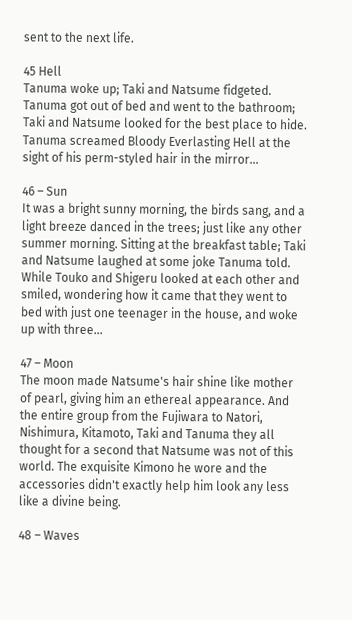sent to the next life.

45 Hell
Tanuma woke up; Taki and Natsume fidgeted. Tanuma got out of bed and went to the bathroom; Taki and Natsume looked for the best place to hide. Tanuma screamed Bloody Everlasting Hell at the sight of his perm-styled hair in the mirror…

46 – Sun
It was a bright sunny morning, the birds sang, and a light breeze danced in the trees; just like any other summer morning. Sitting at the breakfast table; Taki and Natsume laughed at some joke Tanuma told. While Touko and Shigeru looked at each other and smiled, wondering how it came that they went to bed with just one teenager in the house, and woke up with three…

47 – Moon
The moon made Natsume's hair shine like mother of pearl, giving him an ethereal appearance. And the entire group from the Fujiwara to Natori, Nishimura, Kitamoto, Taki and Tanuma they all thought for a second that Natsume was not of this world. The exquisite Kimono he wore and the accessories didn't exactly help him look any less like a divine being.

48 – Waves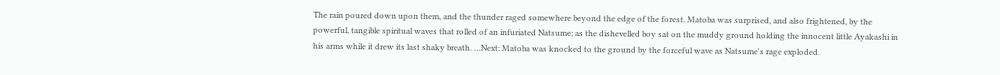The rain poured down upon them, and the thunder raged somewhere beyond the edge of the forest. Matoba was surprised, and also frightened, by the powerful, tangible spiritual waves that rolled of an infuriated Natsume; as the dishevelled boy sat on the muddy ground holding the innocent little Ayakashi in his arms while it drew its last shaky breath. …Next: Matoba was knocked to the ground by the forceful wave as Natsume's rage exploded.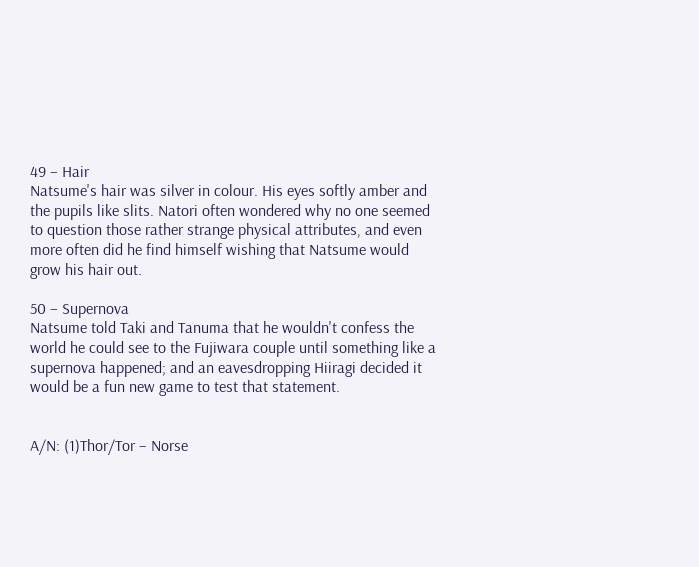49 – Hair
Natsume's hair was silver in colour. His eyes softly amber and the pupils like slits. Natori often wondered why no one seemed to question those rather strange physical attributes, and even more often did he find himself wishing that Natsume would grow his hair out.

50 – Supernova
Natsume told Taki and Tanuma that he wouldn't confess the world he could see to the Fujiwara couple until something like a supernova happened; and an eavesdropping Hiiragi decided it would be a fun new game to test that statement.


A/N: (1)Thor/Tor – Norse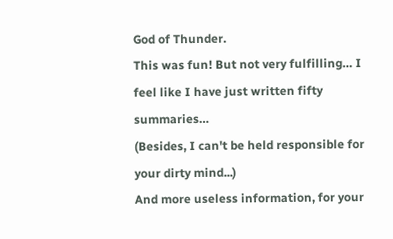God of Thunder.
This was fun! But not very fulfilling… I feel like I have just written fifty summaries…
(Besides, I can't be held responsible for your dirty mind...)
And more useless information, for your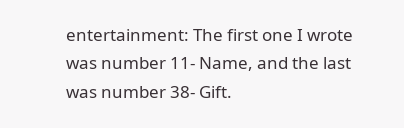entertainment: The first one I wrote was number 11- Name, and the last was number 38- Gift.